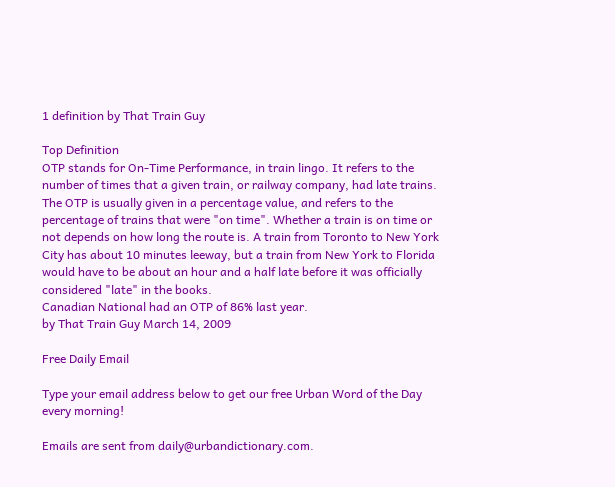1 definition by That Train Guy

Top Definition
OTP stands for On-Time Performance, in train lingo. It refers to the number of times that a given train, or railway company, had late trains.
The OTP is usually given in a percentage value, and refers to the percentage of trains that were "on time". Whether a train is on time or not depends on how long the route is. A train from Toronto to New York City has about 10 minutes leeway, but a train from New York to Florida would have to be about an hour and a half late before it was officially considered "late" in the books.
Canadian National had an OTP of 86% last year.
by That Train Guy March 14, 2009

Free Daily Email

Type your email address below to get our free Urban Word of the Day every morning!

Emails are sent from daily@urbandictionary.com.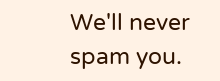We'll never spam you.